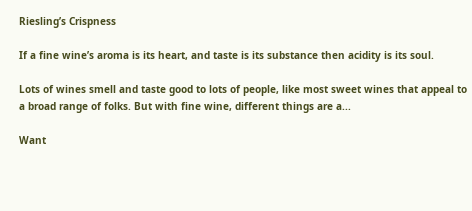Riesling’s Crispness

If a fine wine’s aroma is its heart, and taste is its substance then acidity is its soul.

Lots of wines smell and taste good to lots of people, like most sweet wines that appeal to a broad range of folks. But with fine wine, different things are a...

Want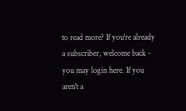to read more? If you're already a subscriber, welcome back - you may login here. If you aren't a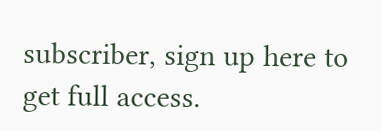subscriber, sign up here to get full access.